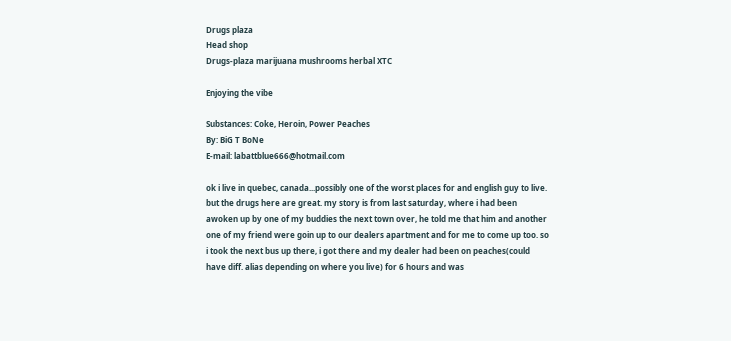Drugs plaza
Head shop
Drugs-plaza marijuana mushrooms herbal XTC

Enjoying the vibe

Substances: Coke, Heroin, Power Peaches
By: BiG T BoNe
E-mail: labattblue666@hotmail.com

ok i live in quebec, canada...possibly one of the worst places for and english guy to live. but the drugs here are great. my story is from last saturday, where i had been awoken up by one of my buddies the next town over, he told me that him and another one of my friend were goin up to our dealers apartment and for me to come up too. so i took the next bus up there, i got there and my dealer had been on peaches(could have diff. alias depending on where you live) for 6 hours and was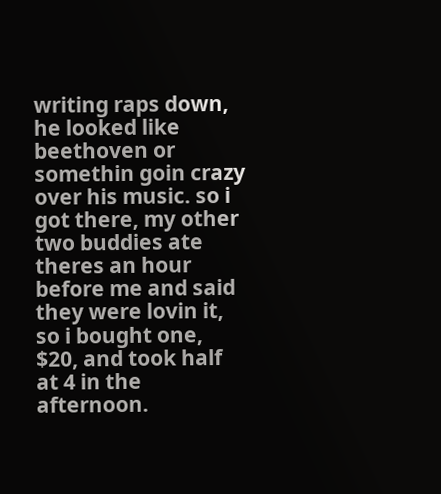writing raps down, he looked like beethoven or somethin goin crazy over his music. so i got there, my other two buddies ate theres an hour before me and said they were lovin it, so i bought one, $20, and took half at 4 in the afternoon.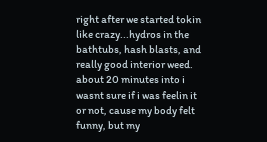right after we started tokin like crazy...hydros in the bathtubs, hash blasts, and really good interior weed. about 20 minutes into i wasnt sure if i was feelin it or not, cause my body felt funny, but my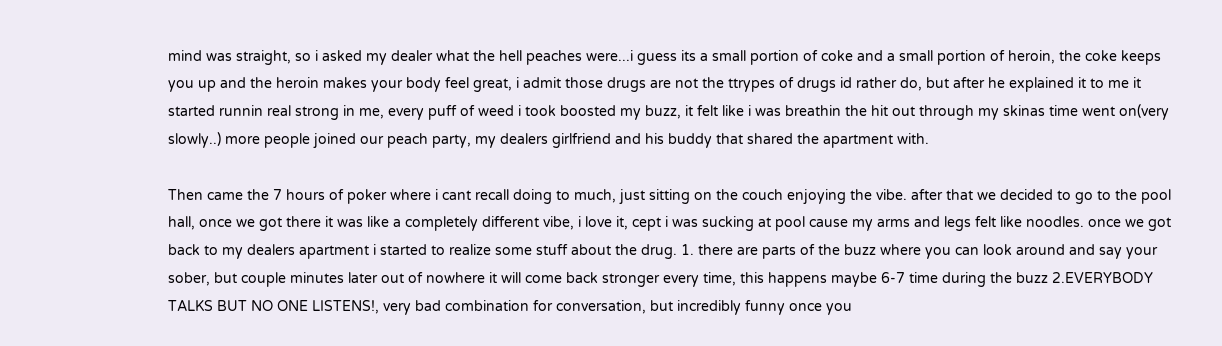mind was straight, so i asked my dealer what the hell peaches were...i guess its a small portion of coke and a small portion of heroin, the coke keeps you up and the heroin makes your body feel great, i admit those drugs are not the ttrypes of drugs id rather do, but after he explained it to me it started runnin real strong in me, every puff of weed i took boosted my buzz, it felt like i was breathin the hit out through my skinas time went on(very slowly..) more people joined our peach party, my dealers girlfriend and his buddy that shared the apartment with.

Then came the 7 hours of poker where i cant recall doing to much, just sitting on the couch enjoying the vibe. after that we decided to go to the pool hall, once we got there it was like a completely different vibe, i love it, cept i was sucking at pool cause my arms and legs felt like noodles. once we got back to my dealers apartment i started to realize some stuff about the drug. 1. there are parts of the buzz where you can look around and say your sober, but couple minutes later out of nowhere it will come back stronger every time, this happens maybe 6-7 time during the buzz 2.EVERYBODY TALKS BUT NO ONE LISTENS!, very bad combination for conversation, but incredibly funny once you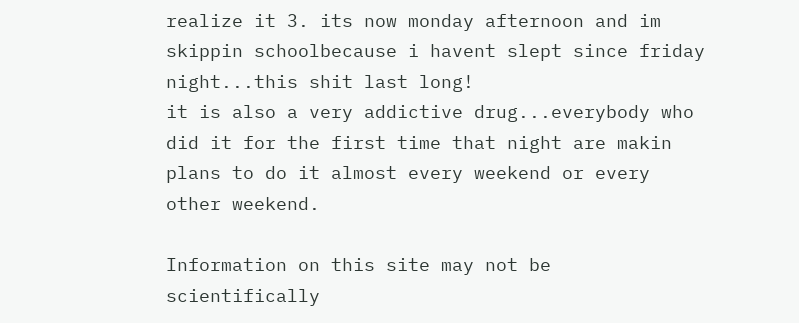realize it 3. its now monday afternoon and im skippin schoolbecause i havent slept since friday night...this shit last long!
it is also a very addictive drug...everybody who did it for the first time that night are makin plans to do it almost every weekend or every other weekend.

Information on this site may not be scientifically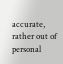accurate, rather out of personal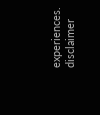experiences. disclaimer